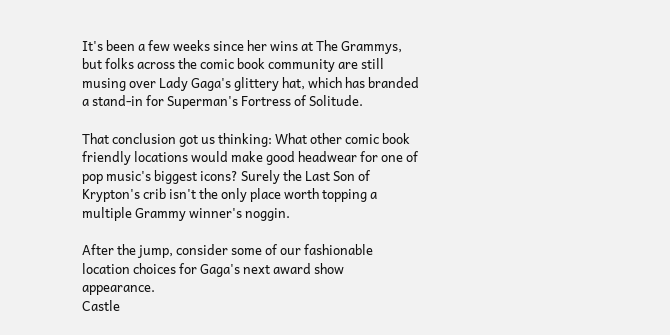It's been a few weeks since her wins at The Grammys, but folks across the comic book community are still musing over Lady Gaga's glittery hat, which has branded a stand-in for Superman's Fortress of Solitude.

That conclusion got us thinking: What other comic book friendly locations would make good headwear for one of pop music's biggest icons? Surely the Last Son of Krypton's crib isn't the only place worth topping a multiple Grammy winner's noggin.

After the jump, consider some of our fashionable location choices for Gaga's next award show appearance.
Castle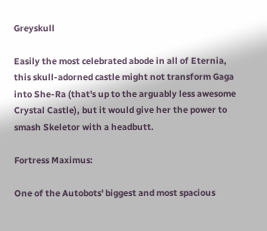Greyskull

Easily the most celebrated abode in all of Eternia, this skull-adorned castle might not transform Gaga into She-Ra (that's up to the arguably less awesome Crystal Castle), but it would give her the power to smash Skeletor with a headbutt.

Fortress Maximus:

One of the Autobots' biggest and most spacious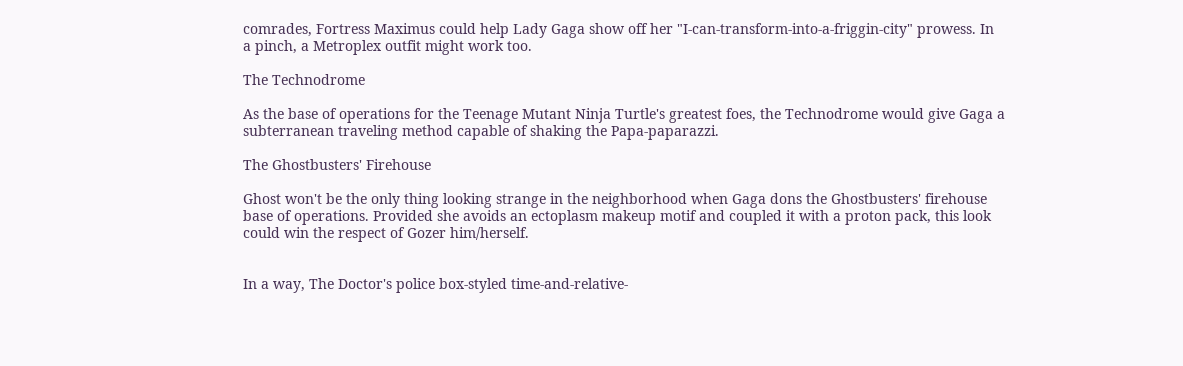comrades, Fortress Maximus could help Lady Gaga show off her "I-can-transform-into-a-friggin-city" prowess. In a pinch, a Metroplex outfit might work too.

The Technodrome

As the base of operations for the Teenage Mutant Ninja Turtle's greatest foes, the Technodrome would give Gaga a subterranean traveling method capable of shaking the Papa-paparazzi.

The Ghostbusters' Firehouse

Ghost won't be the only thing looking strange in the neighborhood when Gaga dons the Ghostbusters' firehouse base of operations. Provided she avoids an ectoplasm makeup motif and coupled it with a proton pack, this look could win the respect of Gozer him/herself.


In a way, The Doctor's police box-styled time-and-relative-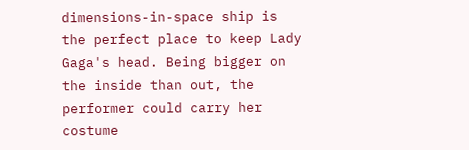dimensions-in-space ship is the perfect place to keep Lady Gaga's head. Being bigger on the inside than out, the performer could carry her costume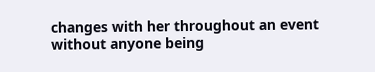changes with her throughout an event without anyone being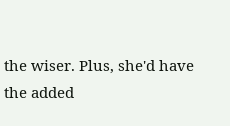the wiser. Plus, she'd have the added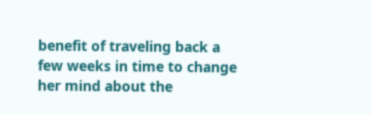benefit of traveling back a few weeks in time to change her mind about the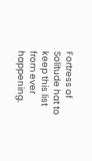Fortress of Solitude hat to keep this list from ever happening.